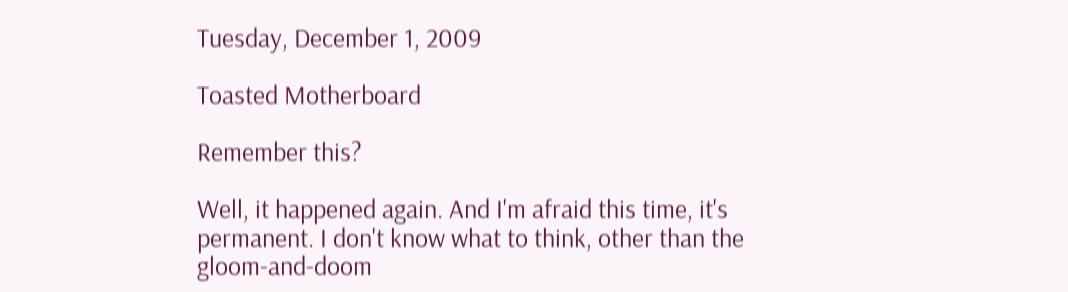Tuesday, December 1, 2009

Toasted Motherboard

Remember this?

Well, it happened again. And I'm afraid this time, it's permanent. I don't know what to think, other than the gloom-and-doom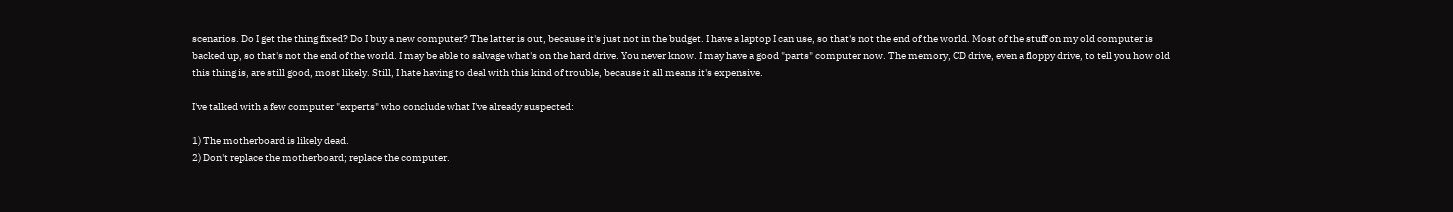scenarios. Do I get the thing fixed? Do I buy a new computer? The latter is out, because it's just not in the budget. I have a laptop I can use, so that's not the end of the world. Most of the stuff on my old computer is backed up, so that's not the end of the world. I may be able to salvage what's on the hard drive. You never know. I may have a good "parts" computer now. The memory, CD drive, even a floppy drive, to tell you how old this thing is, are still good, most likely. Still, I hate having to deal with this kind of trouble, because it all means it's expensive.

I've talked with a few computer "experts" who conclude what I've already suspected:

1) The motherboard is likely dead.
2) Don't replace the motherboard; replace the computer.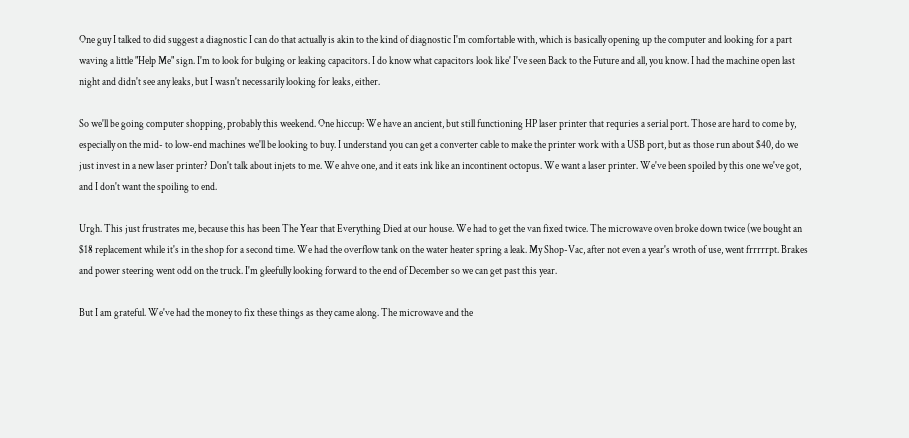One guy I talked to did suggest a diagnostic I can do that actually is akin to the kind of diagnostic I'm comfortable with, which is basically opening up the computer and looking for a part waving a little "Help Me" sign. I'm to look for bulging or leaking capacitors. I do know what capacitors look like' I've seen Back to the Future and all, you know. I had the machine open last night and didn't see any leaks, but I wasn't necessarily looking for leaks, either.

So we'll be going computer shopping, probably this weekend. One hiccup: We have an ancient, but still functioning HP laser printer that requries a serial port. Those are hard to come by, especially on the mid- to low-end machines we'll be looking to buy. I understand you can get a converter cable to make the printer work with a USB port, but as those run about $40, do we just invest in a new laser printer? Don't talk about injets to me. We ahve one, and it eats ink like an incontinent octopus. We want a laser printer. We've been spoiled by this one we've got, and I don't want the spoiling to end.

Urgh. This just frustrates me, because this has been The Year that Everything Died at our house. We had to get the van fixed twice. The microwave oven broke down twice (we bought an $18 replacement while it's in the shop for a second time. We had the overflow tank on the water heater spring a leak. My Shop-Vac, after not even a year's wroth of use, went frrrrrpt. Brakes and power steering went odd on the truck. I'm gleefully looking forward to the end of December so we can get past this year.

But I am grateful. We've had the money to fix these things as they came along. The microwave and the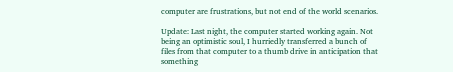computer are frustrations, but not end of the world scenarios.

Update: Last night, the computer started working again. Not being an optimistic soul, I hurriedly transferred a bunch of files from that computer to a thumb drive in anticipation that something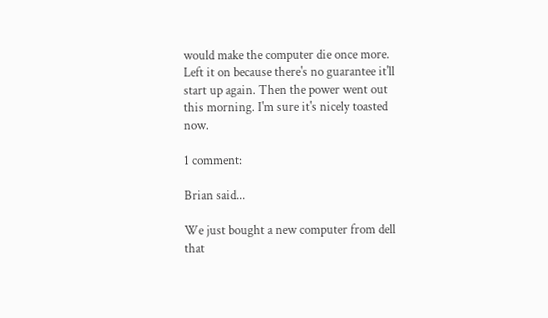would make the computer die once more. Left it on because there's no guarantee it'll start up again. Then the power went out this morning. I'm sure it's nicely toasted now.

1 comment:

Brian said...

We just bought a new computer from dell that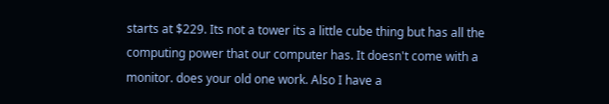starts at $229. Its not a tower its a little cube thing but has all the computing power that our computer has. It doesn't come with a monitor. does your old one work. Also I have a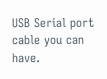USB Serial port cable you can have.